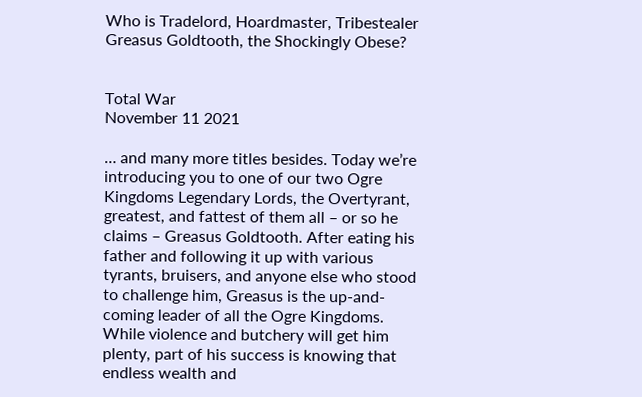Who is Tradelord, Hoardmaster, Tribestealer Greasus Goldtooth, the Shockingly Obese?


Total War
November 11 2021

… and many more titles besides. Today we’re introducing you to one of our two Ogre Kingdoms Legendary Lords, the Overtyrant, greatest, and fattest of them all – or so he claims – Greasus Goldtooth. After eating his father and following it up with various tyrants, bruisers, and anyone else who stood to challenge him, Greasus is the up-and-coming leader of all the Ogre Kingdoms. While violence and butchery will get him plenty, part of his success is knowing that endless wealth and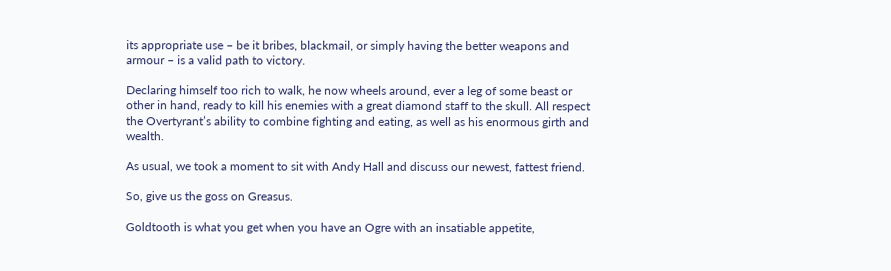its appropriate use – be it bribes, blackmail, or simply having the better weapons and armour – is a valid path to victory.

Declaring himself too rich to walk, he now wheels around, ever a leg of some beast or other in hand, ready to kill his enemies with a great diamond staff to the skull. All respect the Overtyrant’s ability to combine fighting and eating, as well as his enormous girth and wealth.

As usual, we took a moment to sit with Andy Hall and discuss our newest, fattest friend.

So, give us the goss on Greasus.

Goldtooth is what you get when you have an Ogre with an insatiable appetite,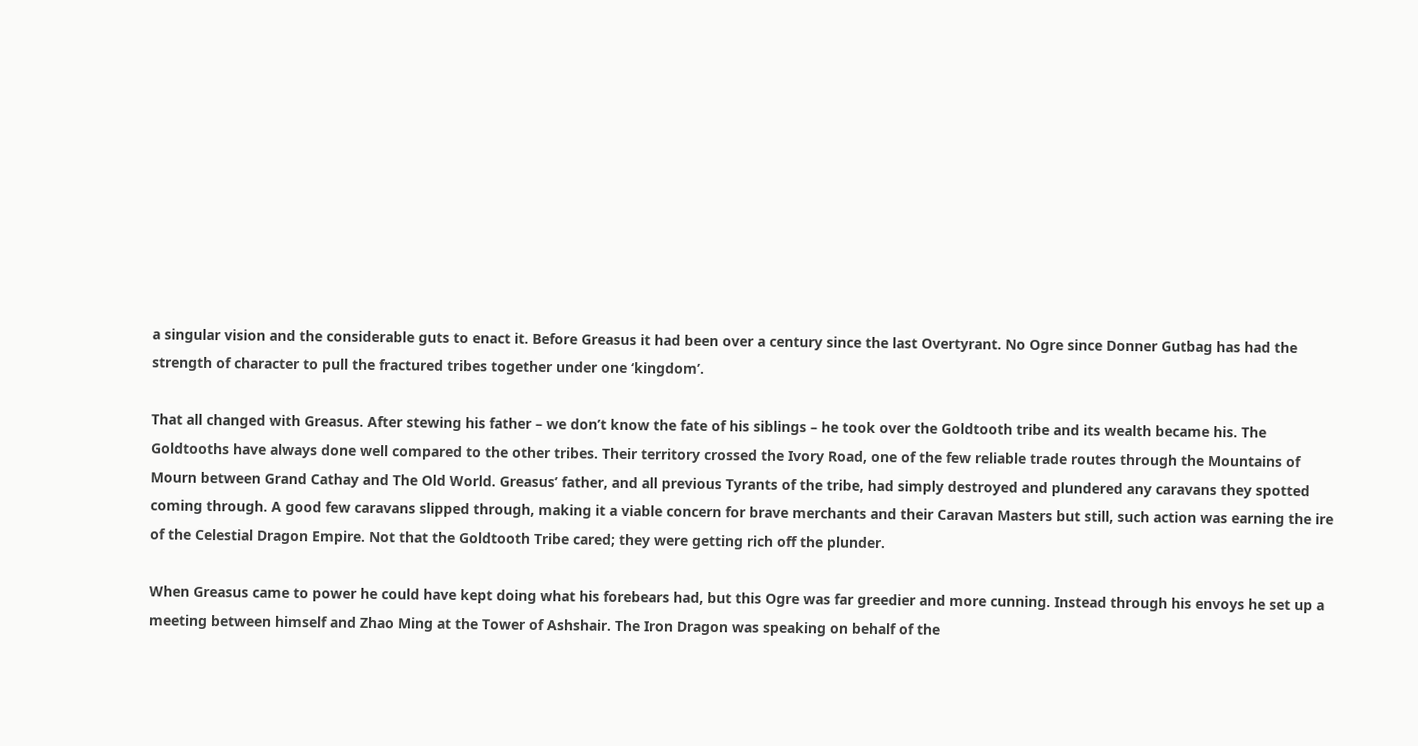a singular vision and the considerable guts to enact it. Before Greasus it had been over a century since the last Overtyrant. No Ogre since Donner Gutbag has had the strength of character to pull the fractured tribes together under one ‘kingdom’.

That all changed with Greasus. After stewing his father – we don’t know the fate of his siblings – he took over the Goldtooth tribe and its wealth became his. The Goldtooths have always done well compared to the other tribes. Their territory crossed the Ivory Road, one of the few reliable trade routes through the Mountains of Mourn between Grand Cathay and The Old World. Greasus’ father, and all previous Tyrants of the tribe, had simply destroyed and plundered any caravans they spotted coming through. A good few caravans slipped through, making it a viable concern for brave merchants and their Caravan Masters but still, such action was earning the ire of the Celestial Dragon Empire. Not that the Goldtooth Tribe cared; they were getting rich off the plunder.

When Greasus came to power he could have kept doing what his forebears had, but this Ogre was far greedier and more cunning. Instead through his envoys he set up a meeting between himself and Zhao Ming at the Tower of Ashshair. The Iron Dragon was speaking on behalf of the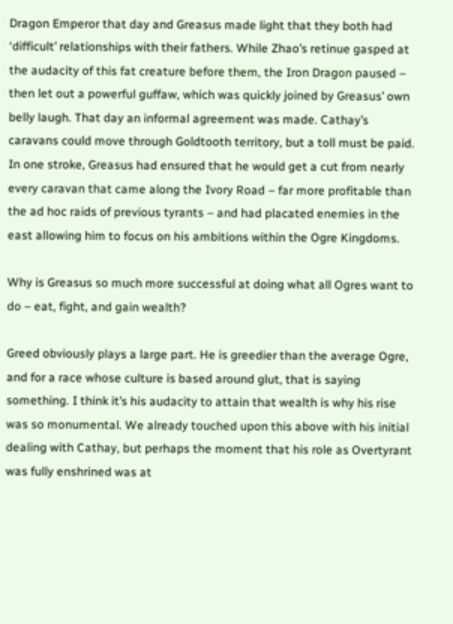Dragon Emperor that day and Greasus made light that they both had ‘difficult’ relationships with their fathers. While Zhao’s retinue gasped at the audacity of this fat creature before them, the Iron Dragon paused – then let out a powerful guffaw, which was quickly joined by Greasus’ own belly laugh. That day an informal agreement was made. Cathay’s caravans could move through Goldtooth territory, but a toll must be paid. In one stroke, Greasus had ensured that he would get a cut from nearly every caravan that came along the Ivory Road – far more profitable than the ad hoc raids of previous tyrants – and had placated enemies in the east allowing him to focus on his ambitions within the Ogre Kingdoms.

Why is Greasus so much more successful at doing what all Ogres want to do – eat, fight, and gain wealth?

Greed obviously plays a large part. He is greedier than the average Ogre, and for a race whose culture is based around glut, that is saying something. I think it’s his audacity to attain that wealth is why his rise was so monumental. We already touched upon this above with his initial dealing with Cathay, but perhaps the moment that his role as Overtyrant was fully enshrined was at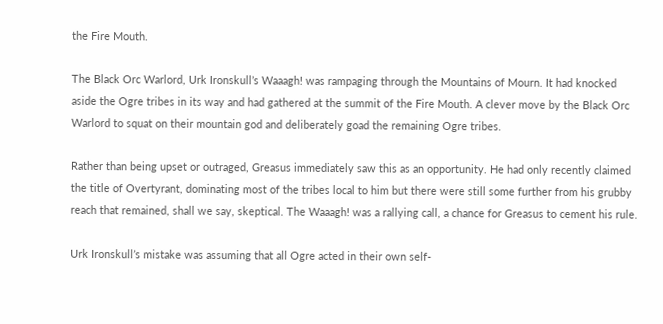the Fire Mouth.

The Black Orc Warlord, Urk Ironskull’s Waaagh! was rampaging through the Mountains of Mourn. It had knocked aside the Ogre tribes in its way and had gathered at the summit of the Fire Mouth. A clever move by the Black Orc Warlord to squat on their mountain god and deliberately goad the remaining Ogre tribes.

Rather than being upset or outraged, Greasus immediately saw this as an opportunity. He had only recently claimed the title of Overtyrant, dominating most of the tribes local to him but there were still some further from his grubby reach that remained, shall we say, skeptical. The Waaagh! was a rallying call, a chance for Greasus to cement his rule.

Urk Ironskull’s mistake was assuming that all Ogre acted in their own self-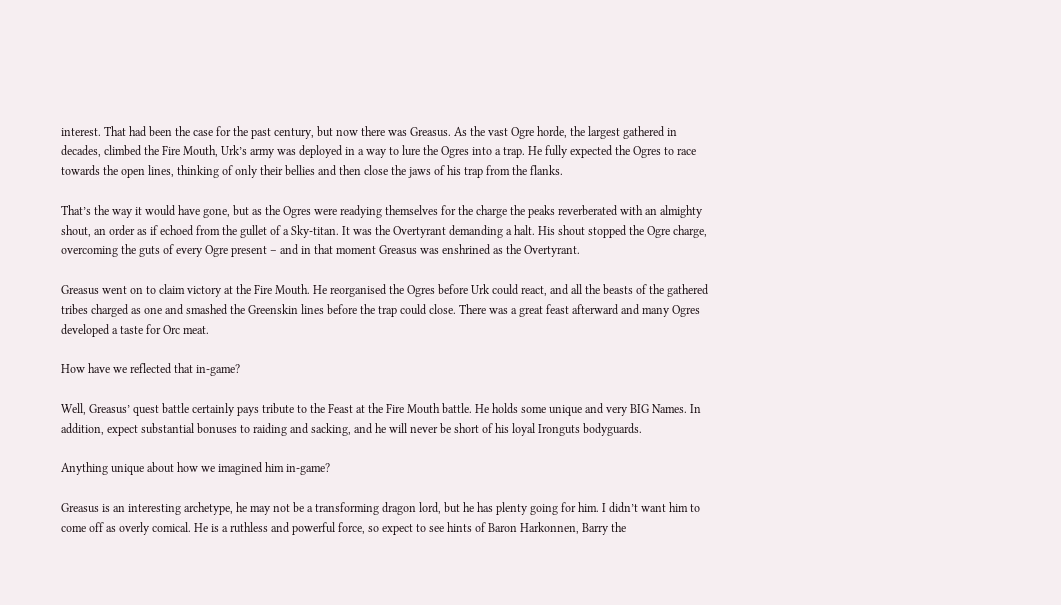interest. That had been the case for the past century, but now there was Greasus. As the vast Ogre horde, the largest gathered in decades, climbed the Fire Mouth, Urk’s army was deployed in a way to lure the Ogres into a trap. He fully expected the Ogres to race towards the open lines, thinking of only their bellies and then close the jaws of his trap from the flanks.

That’s the way it would have gone, but as the Ogres were readying themselves for the charge the peaks reverberated with an almighty shout, an order as if echoed from the gullet of a Sky-titan. It was the Overtyrant demanding a halt. His shout stopped the Ogre charge, overcoming the guts of every Ogre present – and in that moment Greasus was enshrined as the Overtyrant.

Greasus went on to claim victory at the Fire Mouth. He reorganised the Ogres before Urk could react, and all the beasts of the gathered tribes charged as one and smashed the Greenskin lines before the trap could close. There was a great feast afterward and many Ogres developed a taste for Orc meat.

How have we reflected that in-game?

Well, Greasus’ quest battle certainly pays tribute to the Feast at the Fire Mouth battle. He holds some unique and very BIG Names. In addition, expect substantial bonuses to raiding and sacking, and he will never be short of his loyal Ironguts bodyguards.

Anything unique about how we imagined him in-game?

Greasus is an interesting archetype, he may not be a transforming dragon lord, but he has plenty going for him. I didn’t want him to come off as overly comical. He is a ruthless and powerful force, so expect to see hints of Baron Harkonnen, Barry the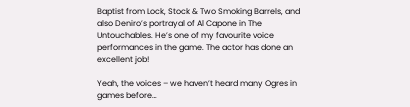Baptist from Lock, Stock & Two Smoking Barrels, and also Deniro’s portrayal of Al Capone in The Untouchables. He’s one of my favourite voice performances in the game. The actor has done an excellent job!

Yeah, the voices – we haven’t heard many Ogres in games before…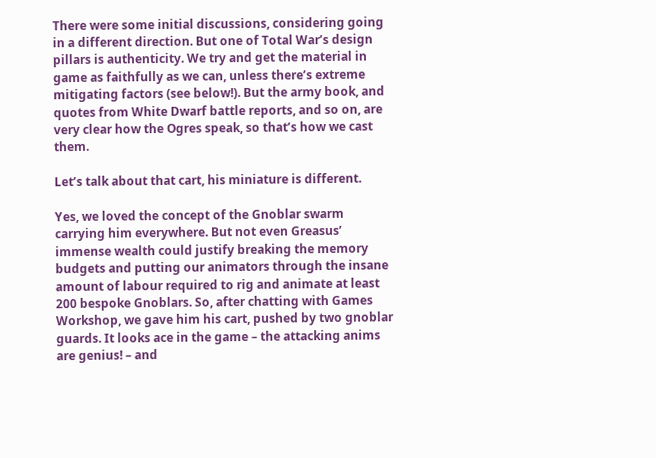There were some initial discussions, considering going in a different direction. But one of Total War’s design pillars is authenticity. We try and get the material in game as faithfully as we can, unless there’s extreme mitigating factors (see below!). But the army book, and quotes from White Dwarf battle reports, and so on, are very clear how the Ogres speak, so that’s how we cast them.

Let’s talk about that cart, his miniature is different.

Yes, we loved the concept of the Gnoblar swarm carrying him everywhere. But not even Greasus’ immense wealth could justify breaking the memory budgets and putting our animators through the insane amount of labour required to rig and animate at least 200 bespoke Gnoblars. So, after chatting with Games Workshop, we gave him his cart, pushed by two gnoblar guards. It looks ace in the game – the attacking anims are genius! – and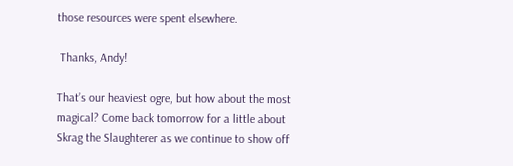those resources were spent elsewhere.

 Thanks, Andy!

That’s our heaviest ogre, but how about the most magical? Come back tomorrow for a little about Skrag the Slaughterer as we continue to show off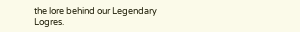the lore behind our Legendary Logres.